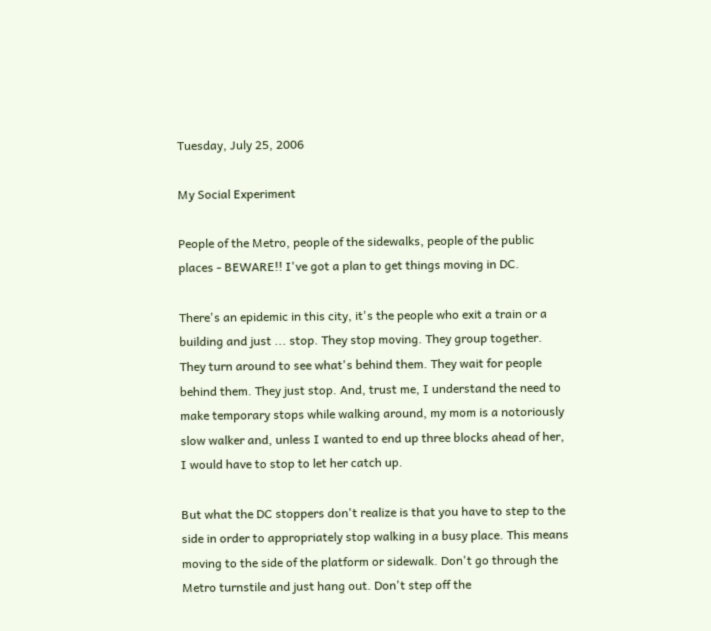Tuesday, July 25, 2006

My Social Experiment

People of the Metro, people of the sidewalks, people of the public places - BEWARE!! I've got a plan to get things moving in DC.

There's an epidemic in this city, it's the people who exit a train or a building and just ... stop. They stop moving. They group together. They turn around to see what's behind them. They wait for people behind them. They just stop. And, trust me, I understand the need to make temporary stops while walking around, my mom is a notoriously slow walker and, unless I wanted to end up three blocks ahead of her, I would have to stop to let her catch up.

But what the DC stoppers don't realize is that you have to step to the side in order to appropriately stop walking in a busy place. This means moving to the side of the platform or sidewalk. Don't go through the Metro turnstile and just hang out. Don't step off the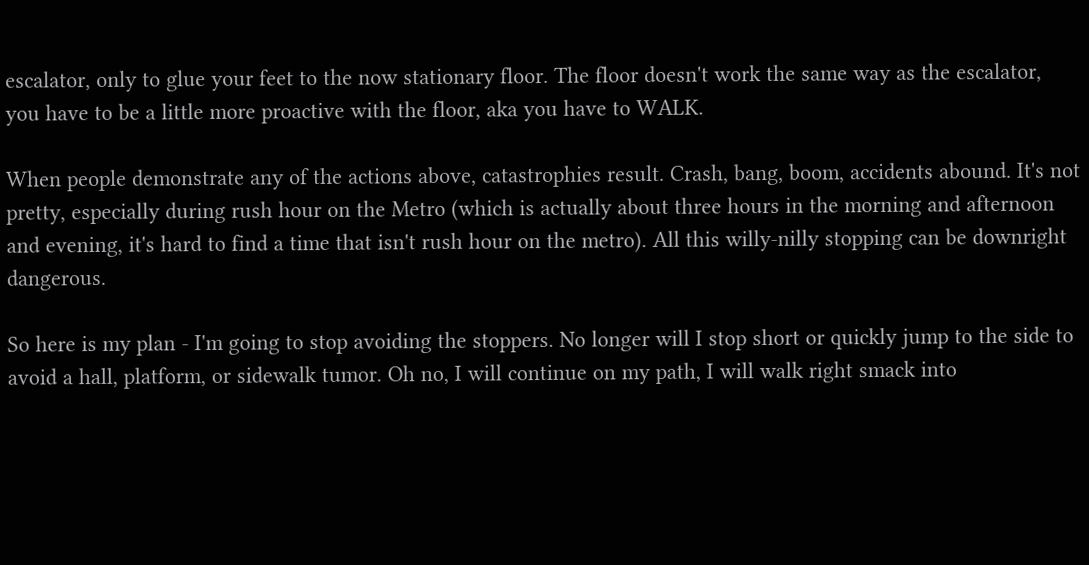escalator, only to glue your feet to the now stationary floor. The floor doesn't work the same way as the escalator, you have to be a little more proactive with the floor, aka you have to WALK.

When people demonstrate any of the actions above, catastrophies result. Crash, bang, boom, accidents abound. It's not pretty, especially during rush hour on the Metro (which is actually about three hours in the morning and afternoon and evening, it's hard to find a time that isn't rush hour on the metro). All this willy-nilly stopping can be downright dangerous.

So here is my plan - I'm going to stop avoiding the stoppers. No longer will I stop short or quickly jump to the side to avoid a hall, platform, or sidewalk tumor. Oh no, I will continue on my path, I will walk right smack into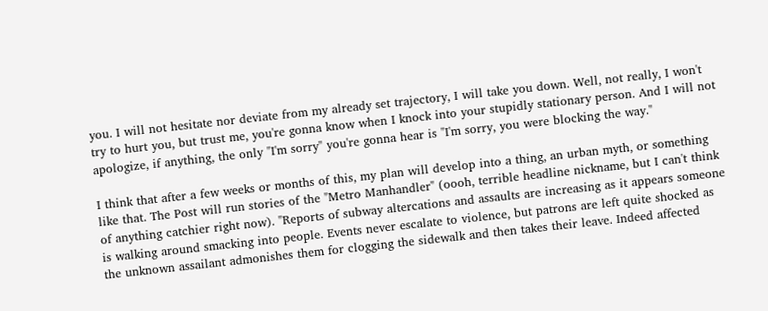you. I will not hesitate nor deviate from my already set trajectory, I will take you down. Well, not really, I won't try to hurt you, but trust me, you're gonna know when I knock into your stupidly stationary person. And I will not apologize, if anything, the only "I'm sorry" you're gonna hear is "I'm sorry, you were blocking the way."

I think that after a few weeks or months of this, my plan will develop into a thing, an urban myth, or something like that. The Post will run stories of the "Metro Manhandler" (oooh, terrible headline nickname, but I can't think of anything catchier right now). "Reports of subway altercations and assaults are increasing as it appears someone is walking around smacking into people. Events never escalate to violence, but patrons are left quite shocked as the unknown assailant admonishes them for clogging the sidewalk and then takes their leave. Indeed affected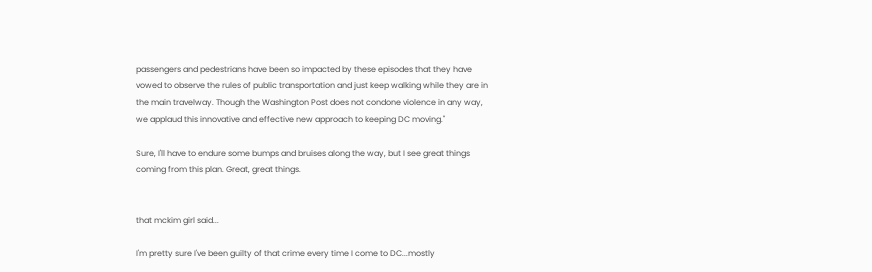passengers and pedestrians have been so impacted by these episodes that they have vowed to observe the rules of public transportation and just keep walking while they are in the main travelway. Though the Washington Post does not condone violence in any way, we applaud this innovative and effective new approach to keeping DC moving."

Sure, I'll have to endure some bumps and bruises along the way, but I see great things coming from this plan. Great, great things.


that mckim girl said...

I'm pretty sure I've been guilty of that crime every time I come to DC...mostly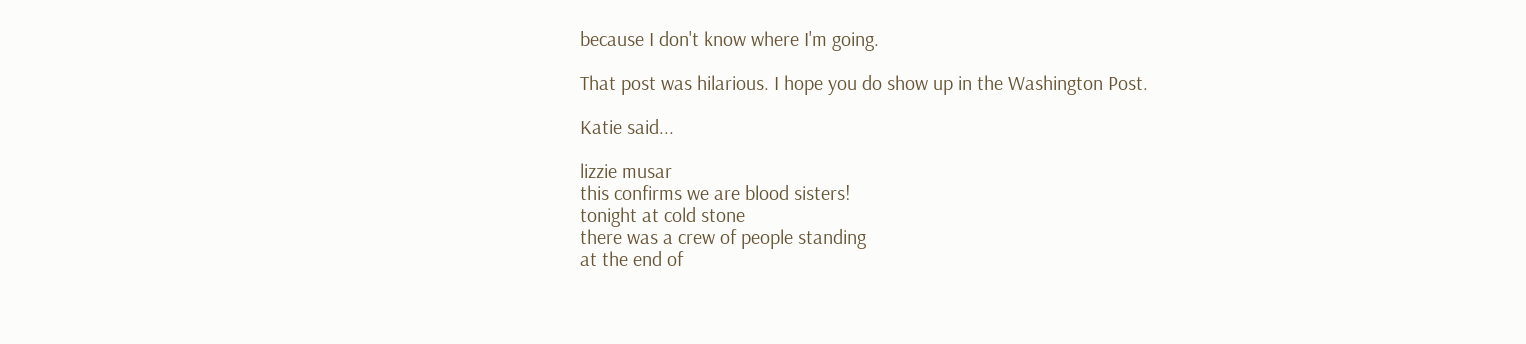because I don't know where I'm going.

That post was hilarious. I hope you do show up in the Washington Post.

Katie said...

lizzie musar
this confirms we are blood sisters!
tonight at cold stone
there was a crew of people standing
at the end of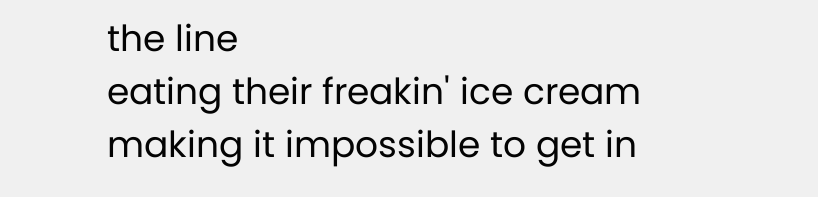the line
eating their freakin' ice cream
making it impossible to get in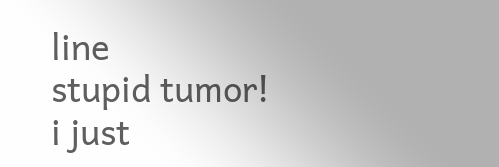line
stupid tumor!
i just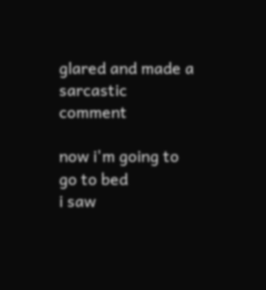glared and made a sarcastic comment

now i'm going to go to bed
i saw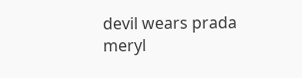devil wears prada
meryl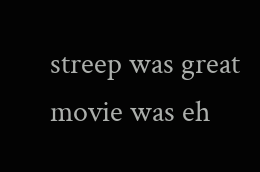streep was great
movie was eh